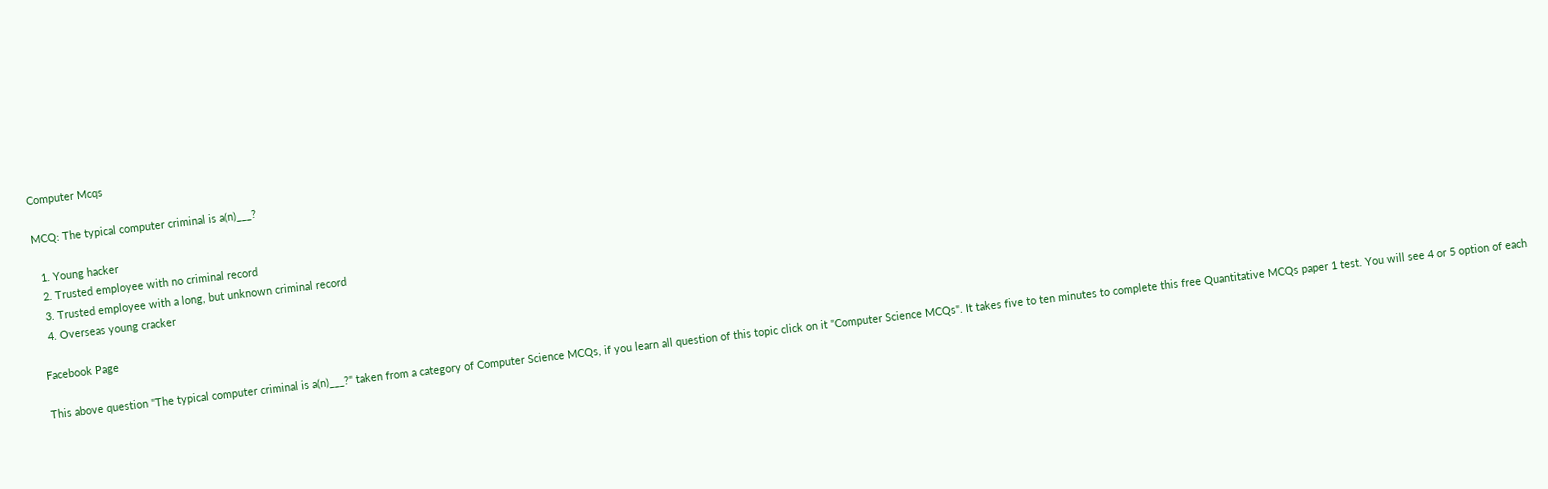Computer Mcqs

MCQ: The typical computer criminal is a(n)___?

  1. Young hacker
  2. Trusted employee with no criminal record
  3. Trusted employee with a long, but unknown criminal record
  4. Overseas young cracker

Facebook Page

This above question "The typical computer criminal is a(n)___?" taken from a category of Computer Science MCQs, if you learn all question of this topic click on it "Computer Science MCQs". It takes five to ten minutes to complete this free Quantitative MCQs paper 1 test. You will see 4 or 5 option of each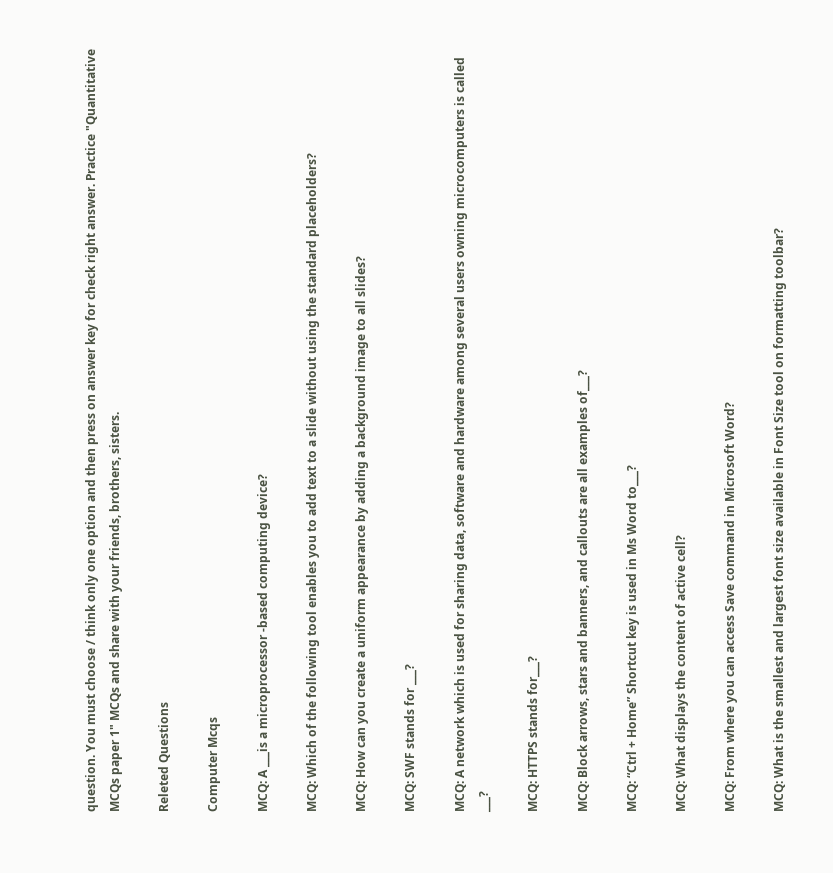question. You must choose / think only one option and then press on answer key for check right answer. Practice "Quantitative MCQs paper 1" MCQs and share with your friends, brothers, sisters.

Releted Questions

Computer Mcqs

MCQ: A ___is a microprocessor -based computing device?

MCQ: Which of the following tool enables you to add text to a slide without using the standard placeholders?

MCQ: How can you create a uniform appearance by adding a background image to all slides?

MCQ: SWF stands for ___?

MCQ: A network which is used for sharing data, software and hardware among several users owning microcomputers is called ___?

MCQ: HTTPS stands for___?

MCQ: Block arrows, stars and banners, and callouts are all examples of___?

MCQ: “Ctrl + Home” Shortcut key is used in Ms Word to___?

MCQ: What displays the content of active cell?

MCQ: From where you can access Save command in Microsoft Word?

MCQ: What is the smallest and largest font size available in Font Size tool on formatting toolbar?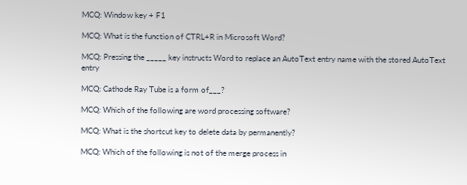MCQ: Window key + F1

MCQ: What is the function of CTRL+R in Microsoft Word?

MCQ: Pressing the _____ key instructs Word to replace an AutoText entry name with the stored AutoText entry

MCQ: Cathode Ray Tube is a form of___?

MCQ: Which of the following are word processing software?

MCQ: What is the shortcut key to delete data by permanently?

MCQ: Which of the following is not of the merge process in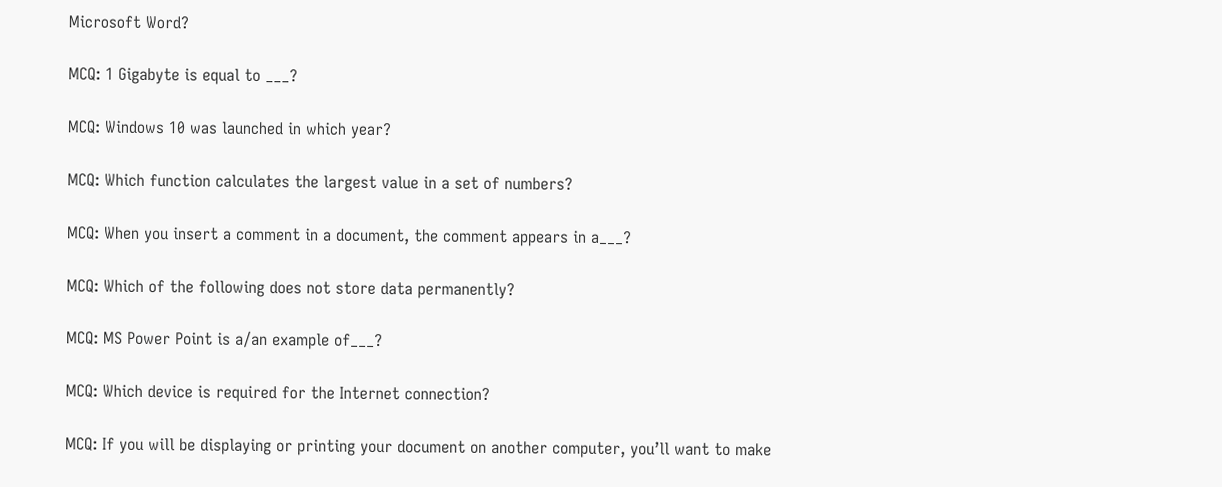Microsoft Word?

MCQ: 1 Gigabyte is equal to ___?

MCQ: Windows 10 was launched in which year?

MCQ: Which function calculates the largest value in a set of numbers?

MCQ: When you insert a comment in a document, the comment appears in a___?

MCQ: Which of the following does not store data permanently?

MCQ: MS Power Point is a/an example of___?

MCQ: Which device is required for the Internet connection?

MCQ: If you will be displaying or printing your document on another computer, you’ll want to make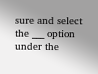sure and select the ___ option under the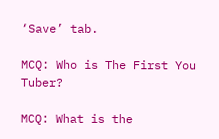‘Save’ tab.

MCQ: Who is The First You Tuber?

MCQ: What is the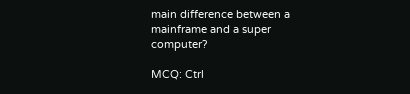main difference between a mainframe and a super computer?

MCQ: Ctrl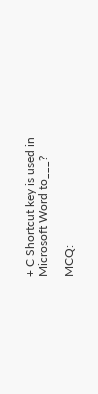+ C Shortcut key is used in Microsoft Word to___?

MCQ: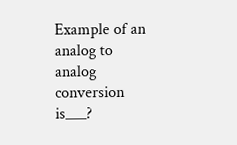Example of an analog to analog conversion is___?